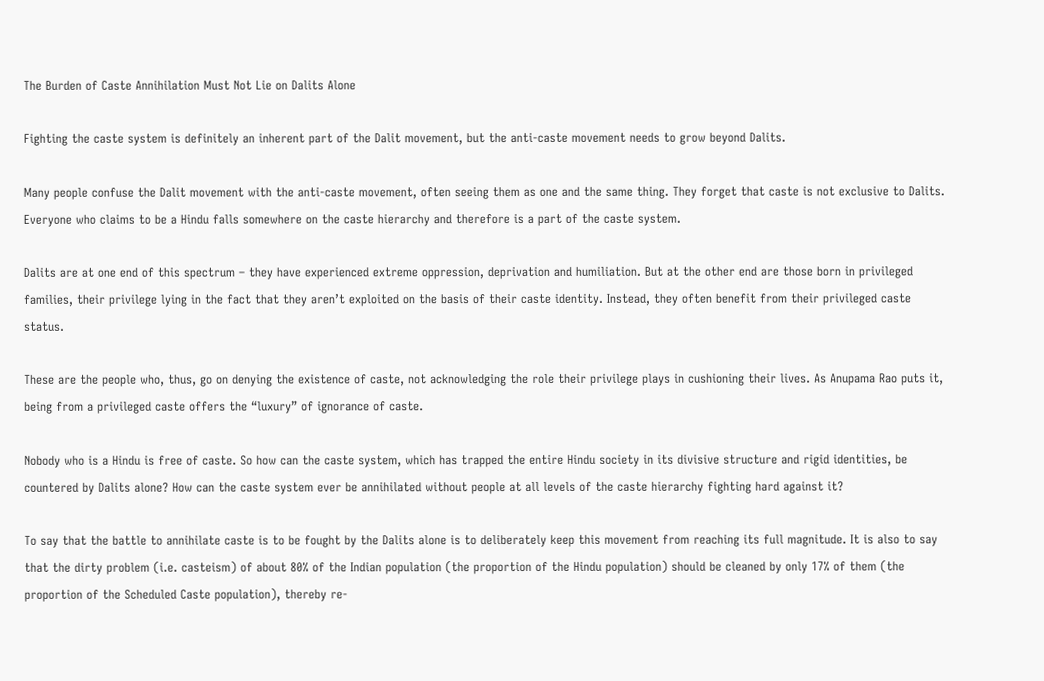The Burden of Caste Annihilation Must Not Lie on Dalits Alone

Fighting the caste system is definitely an inherent part of the Dalit movement, but the anti-caste movement needs to grow beyond Dalits.

Many people confuse the Dalit movement with the anti-caste movement, often seeing them as one and the same thing. They forget that caste is not exclusive to Dalits. Everyone who claims to be a Hindu falls somewhere on the caste hierarchy and therefore is a part of the caste system.

Dalits are at one end of this spectrum – they have experienced extreme oppression, deprivation and humiliation. But at the other end are those born in privileged families, their privilege lying in the fact that they aren’t exploited on the basis of their caste identity. Instead, they often benefit from their privileged caste status.

These are the people who, thus, go on denying the existence of caste, not acknowledging the role their privilege plays in cushioning their lives. As Anupama Rao puts it, being from a privileged caste offers the “luxury” of ignorance of caste.

Nobody who is a Hindu is free of caste. So how can the caste system, which has trapped the entire Hindu society in its divisive structure and rigid identities, be countered by Dalits alone? How can the caste system ever be annihilated without people at all levels of the caste hierarchy fighting hard against it?

To say that the battle to annihilate caste is to be fought by the Dalits alone is to deliberately keep this movement from reaching its full magnitude. It is also to say that the dirty problem (i.e. casteism) of about 80% of the Indian population (the proportion of the Hindu population) should be cleaned by only 17% of them (the proportion of the Scheduled Caste population), thereby re-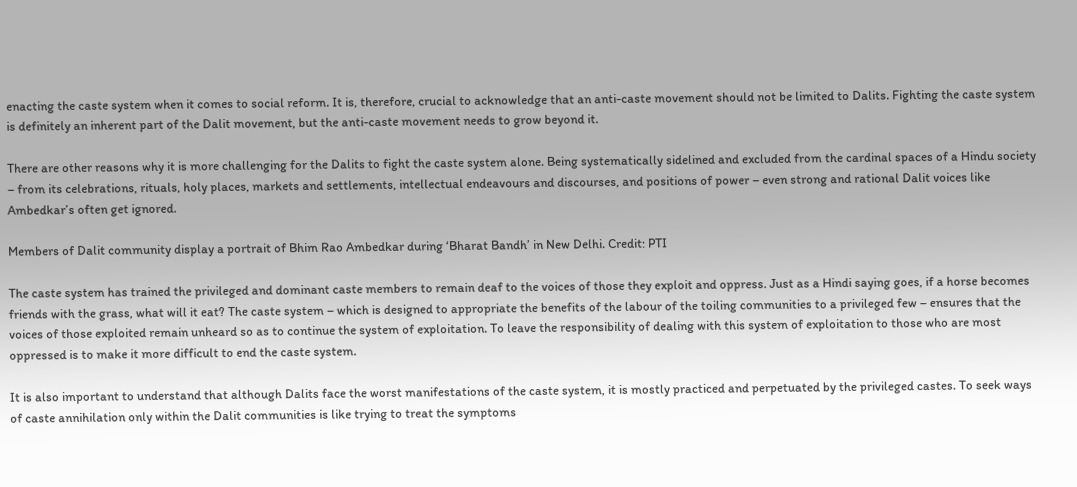enacting the caste system when it comes to social reform. It is, therefore, crucial to acknowledge that an anti-caste movement should not be limited to Dalits. Fighting the caste system is definitely an inherent part of the Dalit movement, but the anti-caste movement needs to grow beyond it.

There are other reasons why it is more challenging for the Dalits to fight the caste system alone. Being systematically sidelined and excluded from the cardinal spaces of a Hindu society – from its celebrations, rituals, holy places, markets and settlements, intellectual endeavours and discourses, and positions of power – even strong and rational Dalit voices like Ambedkar’s often get ignored.

Members of Dalit community display a portrait of Bhim Rao Ambedkar during ‘Bharat Bandh’ in New Delhi. Credit: PTI

The caste system has trained the privileged and dominant caste members to remain deaf to the voices of those they exploit and oppress. Just as a Hindi saying goes, if a horse becomes friends with the grass, what will it eat? The caste system – which is designed to appropriate the benefits of the labour of the toiling communities to a privileged few – ensures that the voices of those exploited remain unheard so as to continue the system of exploitation. To leave the responsibility of dealing with this system of exploitation to those who are most oppressed is to make it more difficult to end the caste system.

It is also important to understand that although Dalits face the worst manifestations of the caste system, it is mostly practiced and perpetuated by the privileged castes. To seek ways of caste annihilation only within the Dalit communities is like trying to treat the symptoms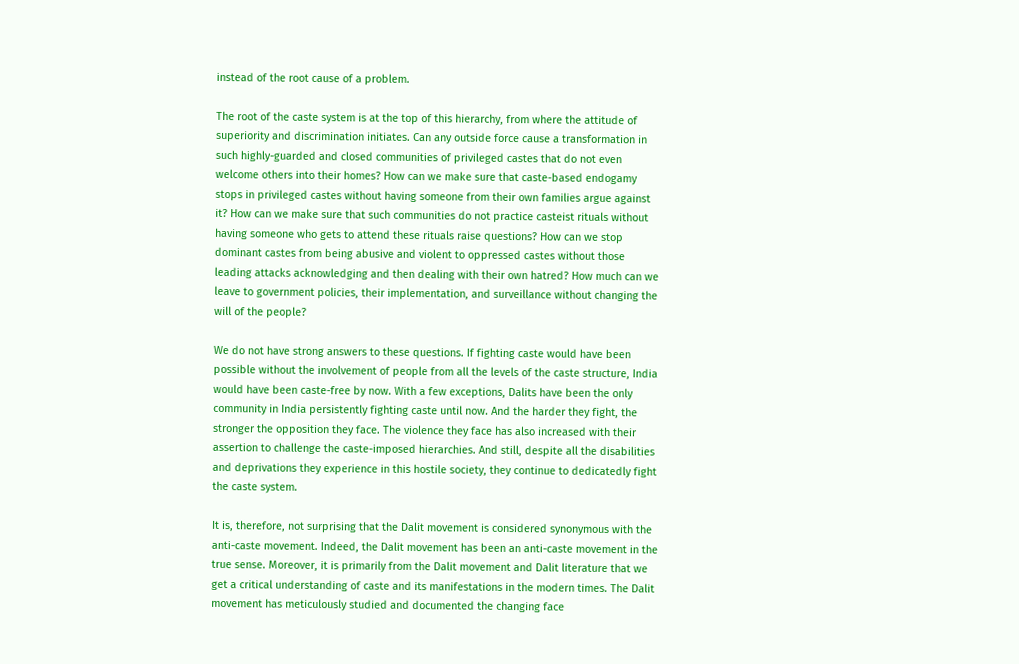instead of the root cause of a problem.

The root of the caste system is at the top of this hierarchy, from where the attitude of superiority and discrimination initiates. Can any outside force cause a transformation in such highly-guarded and closed communities of privileged castes that do not even welcome others into their homes? How can we make sure that caste-based endogamy stops in privileged castes without having someone from their own families argue against it? How can we make sure that such communities do not practice casteist rituals without having someone who gets to attend these rituals raise questions? How can we stop dominant castes from being abusive and violent to oppressed castes without those leading attacks acknowledging and then dealing with their own hatred? How much can we leave to government policies, their implementation, and surveillance without changing the will of the people?

We do not have strong answers to these questions. If fighting caste would have been possible without the involvement of people from all the levels of the caste structure, India would have been caste-free by now. With a few exceptions, Dalits have been the only community in India persistently fighting caste until now. And the harder they fight, the stronger the opposition they face. The violence they face has also increased with their assertion to challenge the caste-imposed hierarchies. And still, despite all the disabilities and deprivations they experience in this hostile society, they continue to dedicatedly fight the caste system.

It is, therefore, not surprising that the Dalit movement is considered synonymous with the anti-caste movement. Indeed, the Dalit movement has been an anti-caste movement in the true sense. Moreover, it is primarily from the Dalit movement and Dalit literature that we get a critical understanding of caste and its manifestations in the modern times. The Dalit movement has meticulously studied and documented the changing face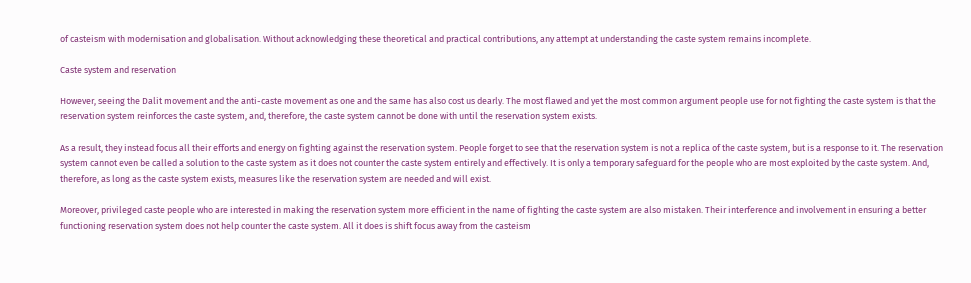of casteism with modernisation and globalisation. Without acknowledging these theoretical and practical contributions, any attempt at understanding the caste system remains incomplete.

Caste system and reservation

However, seeing the Dalit movement and the anti-caste movement as one and the same has also cost us dearly. The most flawed and yet the most common argument people use for not fighting the caste system is that the reservation system reinforces the caste system, and, therefore, the caste system cannot be done with until the reservation system exists.

As a result, they instead focus all their efforts and energy on fighting against the reservation system. People forget to see that the reservation system is not a replica of the caste system, but is a response to it. The reservation system cannot even be called a solution to the caste system as it does not counter the caste system entirely and effectively. It is only a temporary safeguard for the people who are most exploited by the caste system. And, therefore, as long as the caste system exists, measures like the reservation system are needed and will exist.

Moreover, privileged caste people who are interested in making the reservation system more efficient in the name of fighting the caste system are also mistaken. Their interference and involvement in ensuring a better functioning reservation system does not help counter the caste system. All it does is shift focus away from the casteism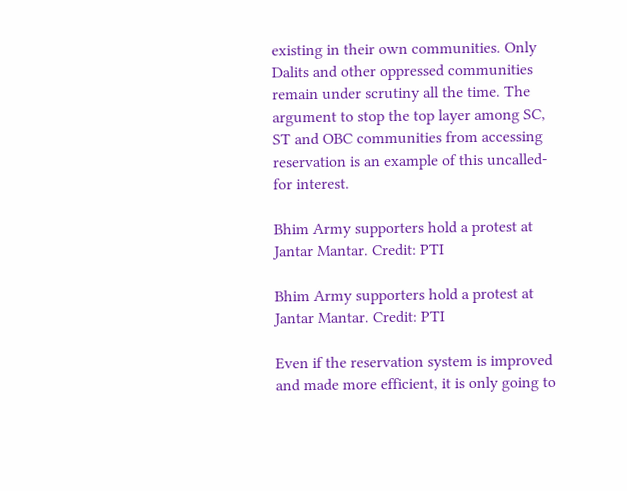existing in their own communities. Only Dalits and other oppressed communities remain under scrutiny all the time. The argument to stop the top layer among SC, ST and OBC communities from accessing reservation is an example of this uncalled-for interest.

Bhim Army supporters hold a protest at Jantar Mantar. Credit: PTI

Bhim Army supporters hold a protest at Jantar Mantar. Credit: PTI

Even if the reservation system is improved and made more efficient, it is only going to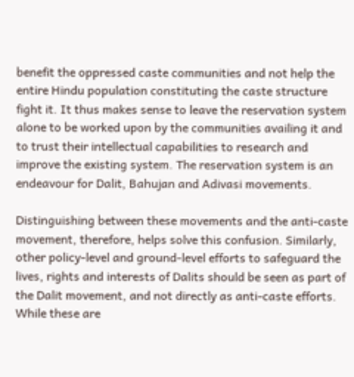benefit the oppressed caste communities and not help the entire Hindu population constituting the caste structure fight it. It thus makes sense to leave the reservation system alone to be worked upon by the communities availing it and to trust their intellectual capabilities to research and improve the existing system. The reservation system is an endeavour for Dalit, Bahujan and Adivasi movements.

Distinguishing between these movements and the anti-caste movement, therefore, helps solve this confusion. Similarly, other policy-level and ground-level efforts to safeguard the lives, rights and interests of Dalits should be seen as part of the Dalit movement, and not directly as anti-caste efforts. While these are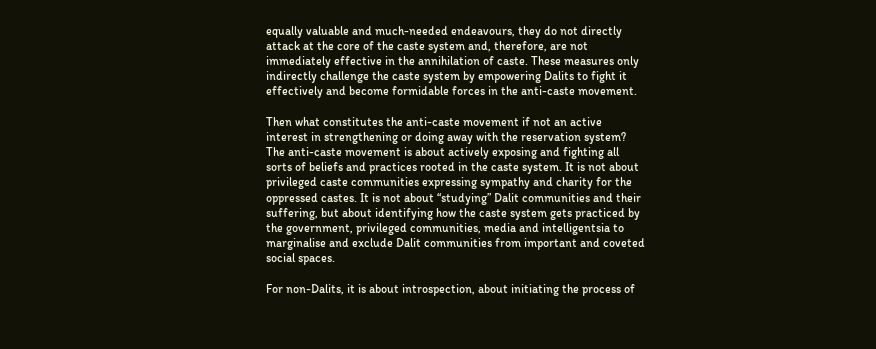equally valuable and much-needed endeavours, they do not directly attack at the core of the caste system and, therefore, are not immediately effective in the annihilation of caste. These measures only indirectly challenge the caste system by empowering Dalits to fight it effectively and become formidable forces in the anti-caste movement.

Then what constitutes the anti-caste movement if not an active interest in strengthening or doing away with the reservation system? The anti-caste movement is about actively exposing and fighting all sorts of beliefs and practices rooted in the caste system. It is not about privileged caste communities expressing sympathy and charity for the oppressed castes. It is not about “studying” Dalit communities and their suffering, but about identifying how the caste system gets practiced by the government, privileged communities, media and intelligentsia to marginalise and exclude Dalit communities from important and coveted social spaces.

For non-Dalits, it is about introspection, about initiating the process of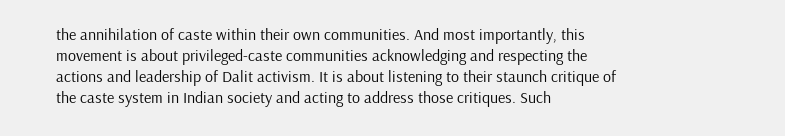the annihilation of caste within their own communities. And most importantly, this movement is about privileged-caste communities acknowledging and respecting the actions and leadership of Dalit activism. It is about listening to their staunch critique of the caste system in Indian society and acting to address those critiques. Such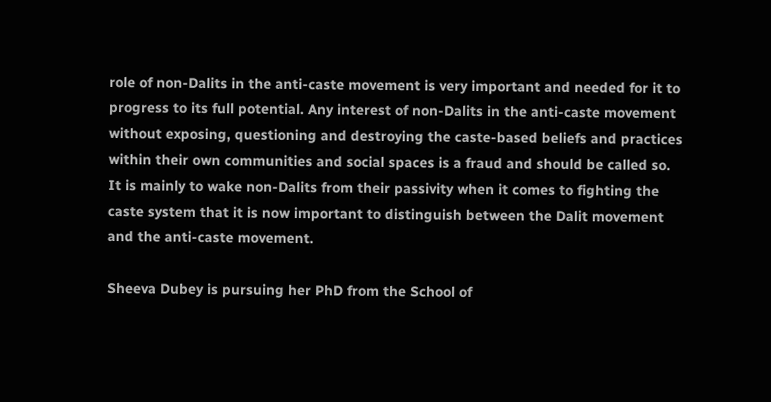role of non-Dalits in the anti-caste movement is very important and needed for it to progress to its full potential. Any interest of non-Dalits in the anti-caste movement without exposing, questioning and destroying the caste-based beliefs and practices within their own communities and social spaces is a fraud and should be called so. It is mainly to wake non-Dalits from their passivity when it comes to fighting the caste system that it is now important to distinguish between the Dalit movement and the anti-caste movement.

Sheeva Dubey is pursuing her PhD from the School of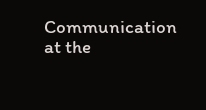Communication at the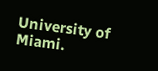University of Miami.